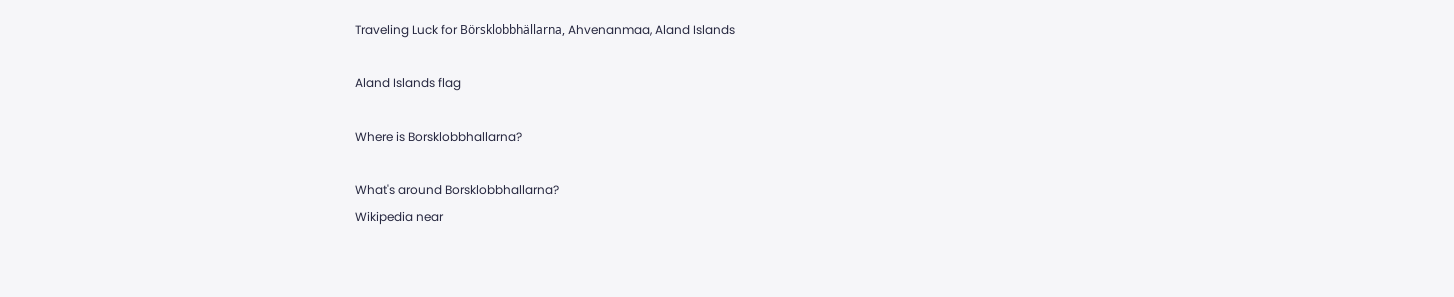Traveling Luck for Börsklobbhällarna, Ahvenanmaa, Aland Islands

Aland Islands flag

Where is Borsklobbhallarna?

What's around Borsklobbhallarna?
Wikipedia near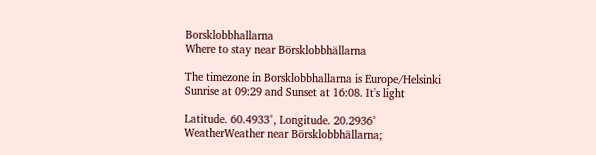Borsklobbhallarna
Where to stay near Börsklobbhällarna

The timezone in Borsklobbhallarna is Europe/Helsinki
Sunrise at 09:29 and Sunset at 16:08. It's light

Latitude. 60.4933°, Longitude. 20.2936°
WeatherWeather near Börsklobbhällarna;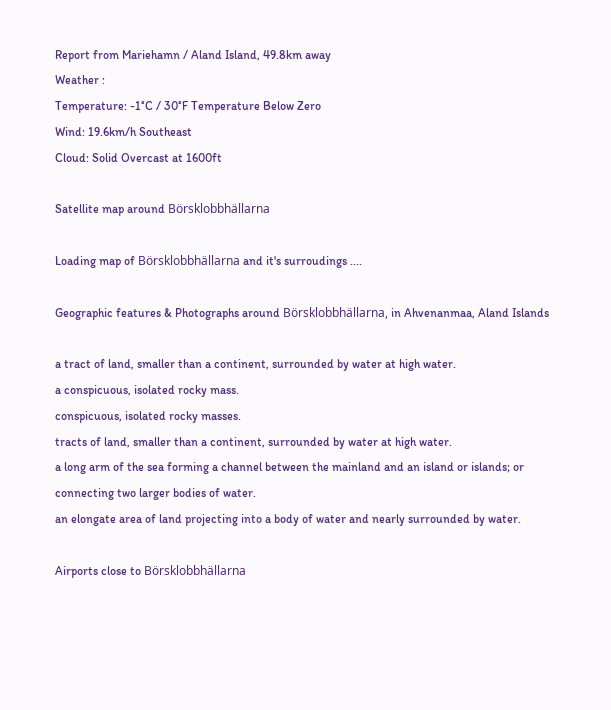Report from Mariehamn / Aland Island, 49.8km away
Weather :
Temperature: -1°C / 30°F Temperature Below Zero
Wind: 19.6km/h Southeast
Cloud: Solid Overcast at 1600ft

Satellite map around Börsklobbhällarna

Loading map of Börsklobbhällarna and it's surroudings ....

Geographic features & Photographs around Börsklobbhällarna, in Ahvenanmaa, Aland Islands

a tract of land, smaller than a continent, surrounded by water at high water.
a conspicuous, isolated rocky mass.
conspicuous, isolated rocky masses.
tracts of land, smaller than a continent, surrounded by water at high water.
a long arm of the sea forming a channel between the mainland and an island or islands; or connecting two larger bodies of water.
an elongate area of land projecting into a body of water and nearly surrounded by water.

Airports close to Börsklobbhällarna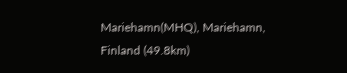Mariehamn(MHQ), Mariehamn, Finland (49.8km)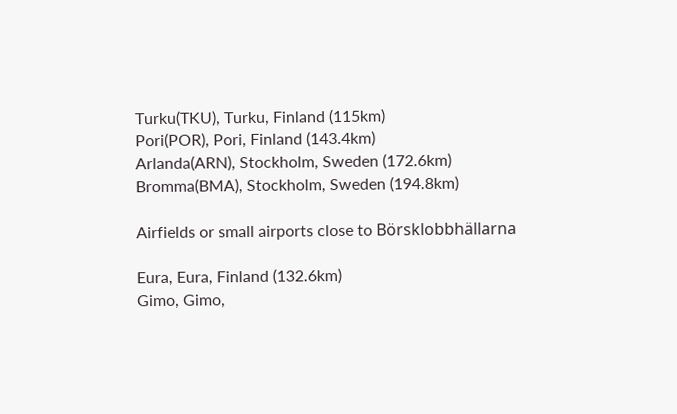Turku(TKU), Turku, Finland (115km)
Pori(POR), Pori, Finland (143.4km)
Arlanda(ARN), Stockholm, Sweden (172.6km)
Bromma(BMA), Stockholm, Sweden (194.8km)

Airfields or small airports close to Börsklobbhällarna

Eura, Eura, Finland (132.6km)
Gimo, Gimo,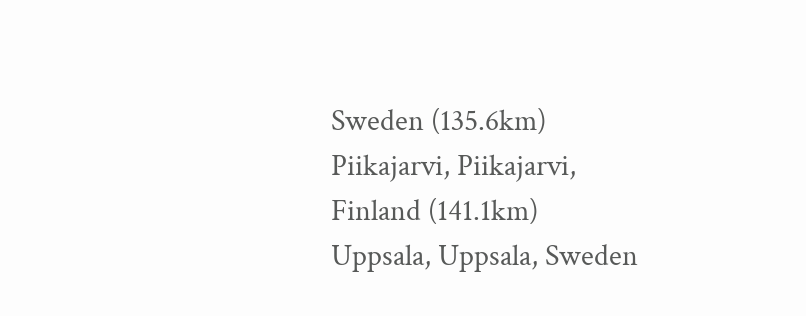Sweden (135.6km)
Piikajarvi, Piikajarvi, Finland (141.1km)
Uppsala, Uppsala, Sweden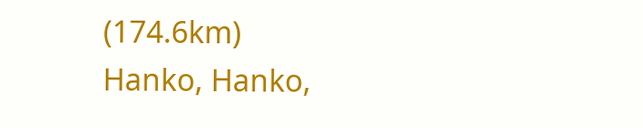(174.6km)
Hanko, Hanko,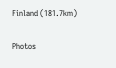Finland (181.7km)

Photos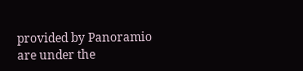provided by Panoramio are under the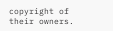copyright of their owners.